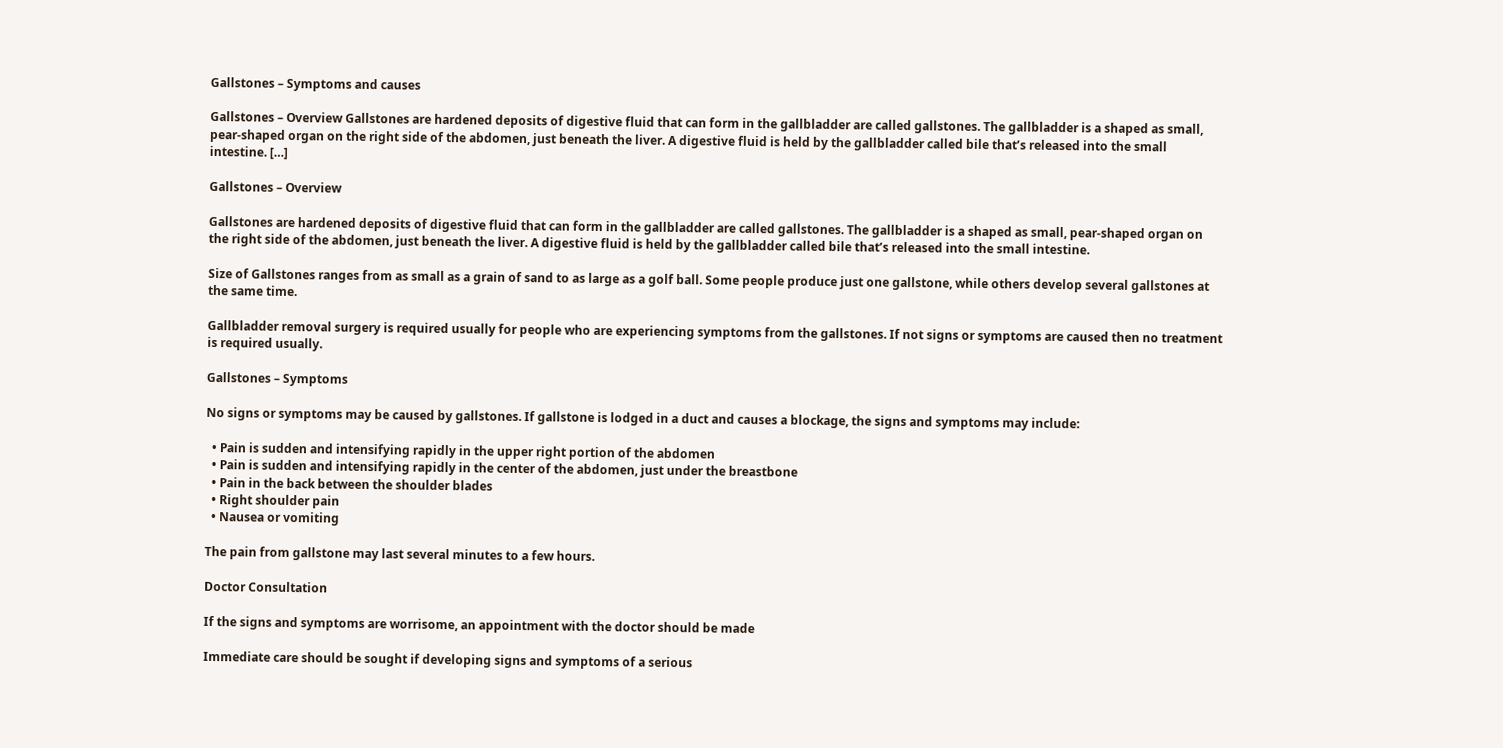Gallstones – Symptoms and causes

Gallstones – Overview Gallstones are hardened deposits of digestive fluid that can form in the gallbladder are called gallstones. The gallbladder is a shaped as small, pear-shaped organ on the right side of the abdomen, just beneath the liver. A digestive fluid is held by the gallbladder called bile that’s released into the small intestine. […]

Gallstones – Overview

Gallstones are hardened deposits of digestive fluid that can form in the gallbladder are called gallstones. The gallbladder is a shaped as small, pear-shaped organ on the right side of the abdomen, just beneath the liver. A digestive fluid is held by the gallbladder called bile that’s released into the small intestine.

Size of Gallstones ranges from as small as a grain of sand to as large as a golf ball. Some people produce just one gallstone, while others develop several gallstones at the same time.

Gallbladder removal surgery is required usually for people who are experiencing symptoms from the gallstones. If not signs or symptoms are caused then no treatment is required usually.

Gallstones – Symptoms

No signs or symptoms may be caused by gallstones. If gallstone is lodged in a duct and causes a blockage, the signs and symptoms may include:

  • Pain is sudden and intensifying rapidly in the upper right portion of the abdomen
  • Pain is sudden and intensifying rapidly in the center of the abdomen, just under the breastbone
  • Pain in the back between the shoulder blades
  • Right shoulder pain
  • Nausea or vomiting

The pain from gallstone may last several minutes to a few hours.

Doctor Consultation

If the signs and symptoms are worrisome, an appointment with the doctor should be made

Immediate care should be sought if developing signs and symptoms of a serious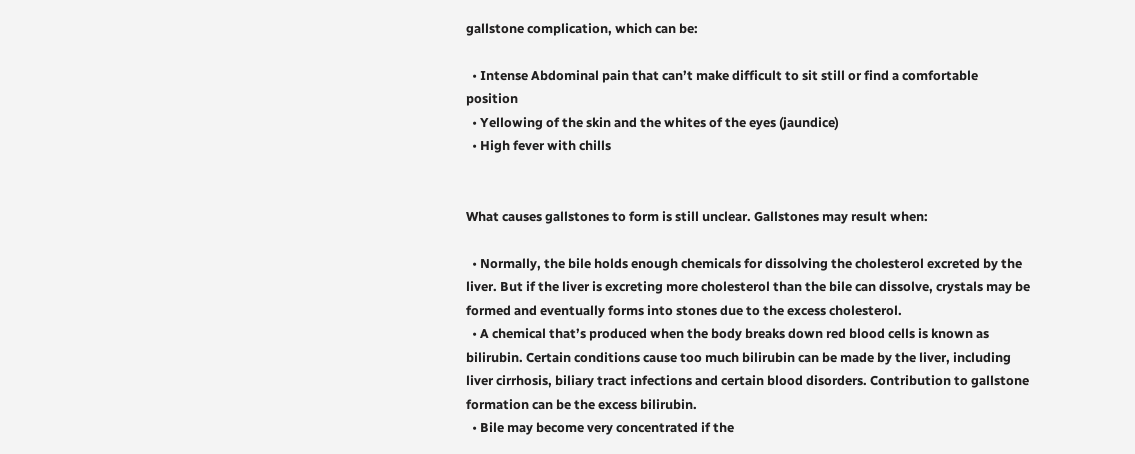gallstone complication, which can be:

  • Intense Abdominal pain that can’t make difficult to sit still or find a comfortable position
  • Yellowing of the skin and the whites of the eyes (jaundice)
  • High fever with chills


What causes gallstones to form is still unclear. Gallstones may result when:

  • Normally, the bile holds enough chemicals for dissolving the cholesterol excreted by the liver. But if the liver is excreting more cholesterol than the bile can dissolve, crystals may be formed and eventually forms into stones due to the excess cholesterol.
  • A chemical that’s produced when the body breaks down red blood cells is known as bilirubin. Certain conditions cause too much bilirubin can be made by the liver, including liver cirrhosis, biliary tract infections and certain blood disorders. Contribution to gallstone formation can be the excess bilirubin.
  • Bile may become very concentrated if the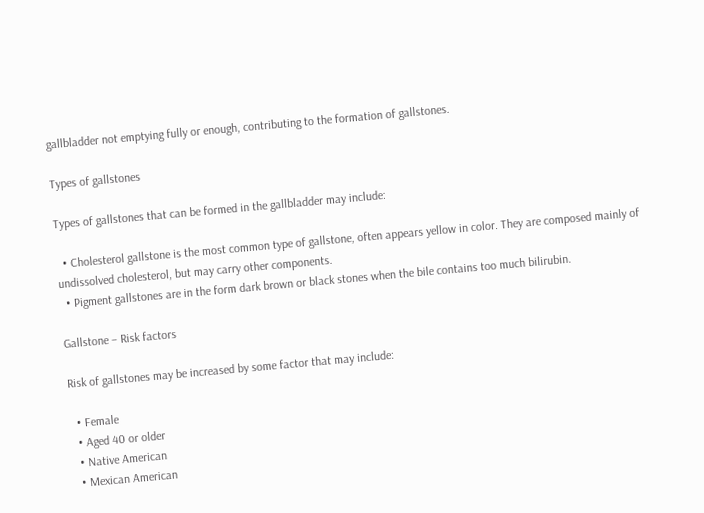gallbladder not emptying fully or enough, contributing to the formation of gallstones.

Types of gallstones

Types of gallstones that can be formed in the gallbladder may include:

  • Cholesterol gallstone is the most common type of gallstone, often appears yellow in color. They are composed mainly of undissolved cholesterol, but may carry other components.
  • Pigment gallstones are in the form dark brown or black stones when the bile contains too much bilirubin.

Gallstone – Risk factors

Risk of gallstones may be increased by some factor that may include:

  • Female
  • Aged 40 or older
  • Native American
  • Mexican American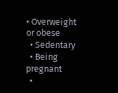• Overweight or obese
  • Sedentary
  • Being pregnant
  •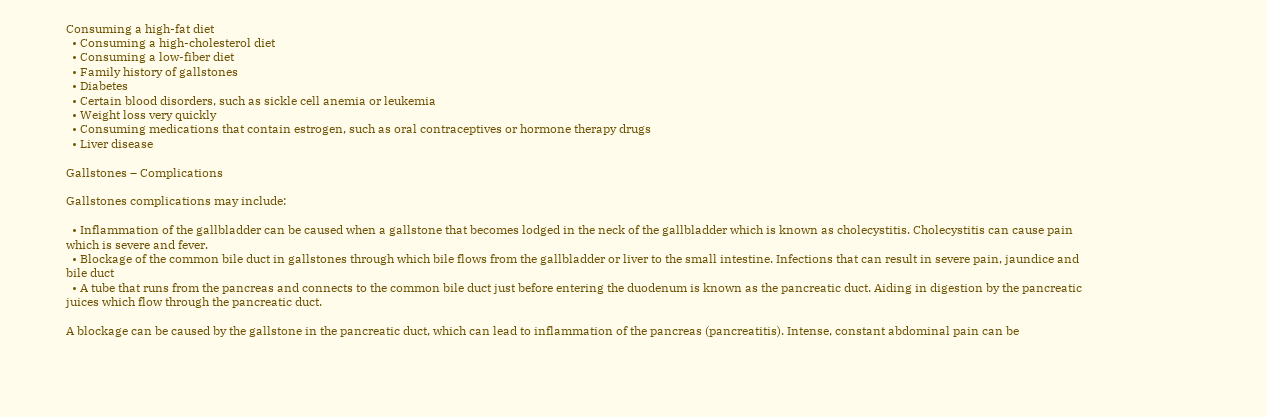Consuming a high-fat diet
  • Consuming a high-cholesterol diet
  • Consuming a low-fiber diet
  • Family history of gallstones
  • Diabetes
  • Certain blood disorders, such as sickle cell anemia or leukemia
  • Weight loss very quickly
  • Consuming medications that contain estrogen, such as oral contraceptives or hormone therapy drugs
  • Liver disease

Gallstones – Complications

Gallstones complications may include:

  • Inflammation of the gallbladder can be caused when a gallstone that becomes lodged in the neck of the gallbladder which is known as cholecystitis. Cholecystitis can cause pain which is severe and fever.
  • Blockage of the common bile duct in gallstones through which bile flows from the gallbladder or liver to the small intestine. Infections that can result in severe pain, jaundice and bile duct
  • A tube that runs from the pancreas and connects to the common bile duct just before entering the duodenum is known as the pancreatic duct. Aiding in digestion by the pancreatic juices which flow through the pancreatic duct.

A blockage can be caused by the gallstone in the pancreatic duct, which can lead to inflammation of the pancreas (pancreatitis). Intense, constant abdominal pain can be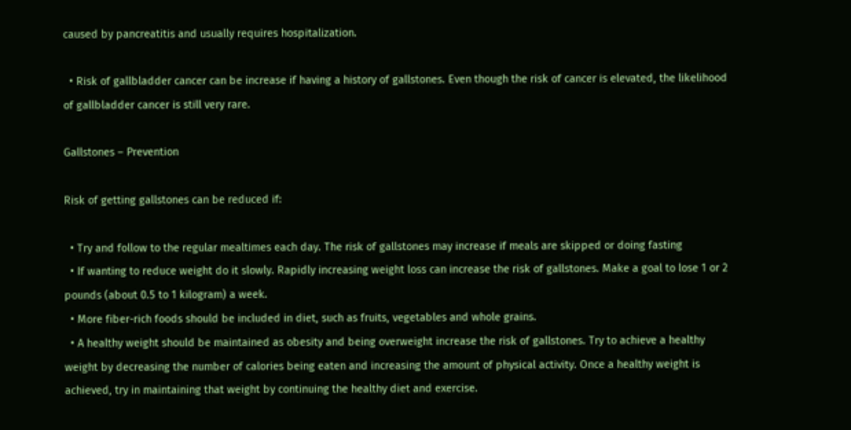caused by pancreatitis and usually requires hospitalization.

  • Risk of gallbladder cancer can be increase if having a history of gallstones. Even though the risk of cancer is elevated, the likelihood of gallbladder cancer is still very rare.

Gallstones – Prevention

Risk of getting gallstones can be reduced if:

  • Try and follow to the regular mealtimes each day. The risk of gallstones may increase if meals are skipped or doing fasting
  • If wanting to reduce weight do it slowly. Rapidly increasing weight loss can increase the risk of gallstones. Make a goal to lose 1 or 2 pounds (about 0.5 to 1 kilogram) a week.
  • More fiber-rich foods should be included in diet, such as fruits, vegetables and whole grains.
  • A healthy weight should be maintained as obesity and being overweight increase the risk of gallstones. Try to achieve a healthy weight by decreasing the number of calories being eaten and increasing the amount of physical activity. Once a healthy weight is achieved, try in maintaining that weight by continuing the healthy diet and exercise.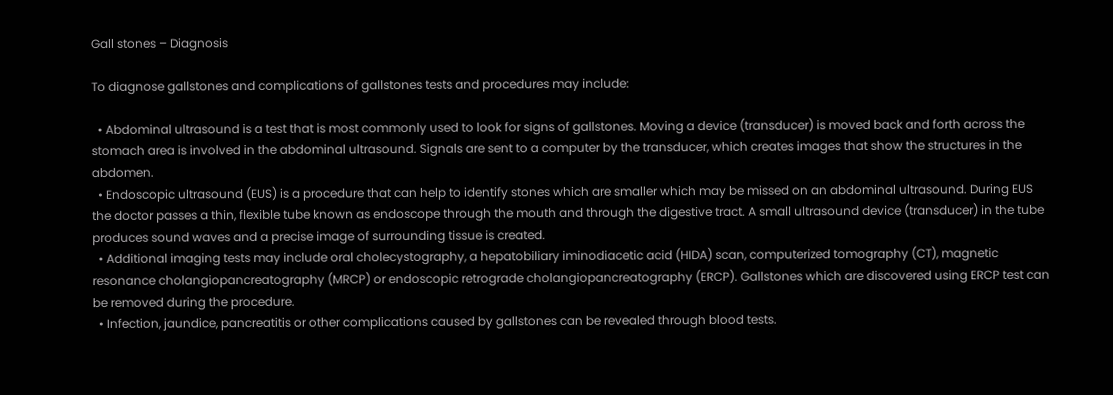Gall stones – Diagnosis

To diagnose gallstones and complications of gallstones tests and procedures may include:

  • Abdominal ultrasound is a test that is most commonly used to look for signs of gallstones. Moving a device (transducer) is moved back and forth across the stomach area is involved in the abdominal ultrasound. Signals are sent to a computer by the transducer, which creates images that show the structures in the abdomen.
  • Endoscopic ultrasound (EUS) is a procedure that can help to identify stones which are smaller which may be missed on an abdominal ultrasound. During EUS the doctor passes a thin, flexible tube known as endoscope through the mouth and through the digestive tract. A small ultrasound device (transducer) in the tube produces sound waves and a precise image of surrounding tissue is created.
  • Additional imaging tests may include oral cholecystography, a hepatobiliary iminodiacetic acid (HIDA) scan, computerized tomography (CT), magnetic resonance cholangiopancreatography (MRCP) or endoscopic retrograde cholangiopancreatography (ERCP). Gallstones which are discovered using ERCP test can be removed during the procedure.
  • Infection, jaundice, pancreatitis or other complications caused by gallstones can be revealed through blood tests.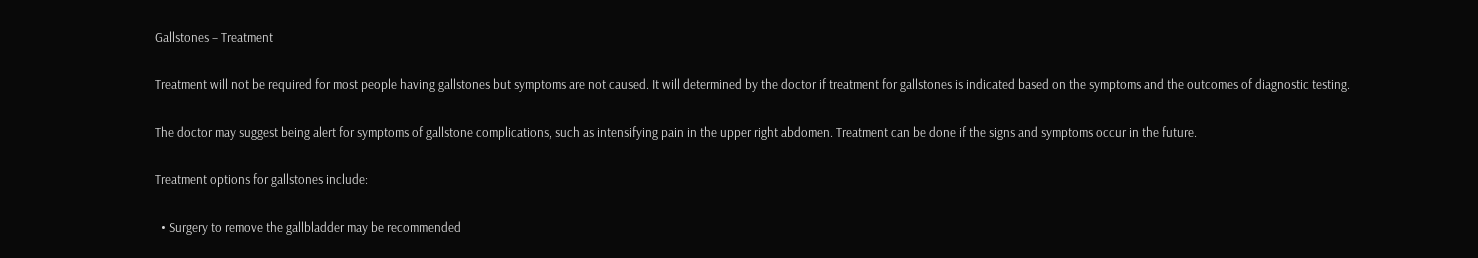Gallstones – Treatment

Treatment will not be required for most people having gallstones but symptoms are not caused. It will determined by the doctor if treatment for gallstones is indicated based on the symptoms and the outcomes of diagnostic testing.

The doctor may suggest being alert for symptoms of gallstone complications, such as intensifying pain in the upper right abdomen. Treatment can be done if the signs and symptoms occur in the future.

Treatment options for gallstones include:

  • Surgery to remove the gallbladder may be recommended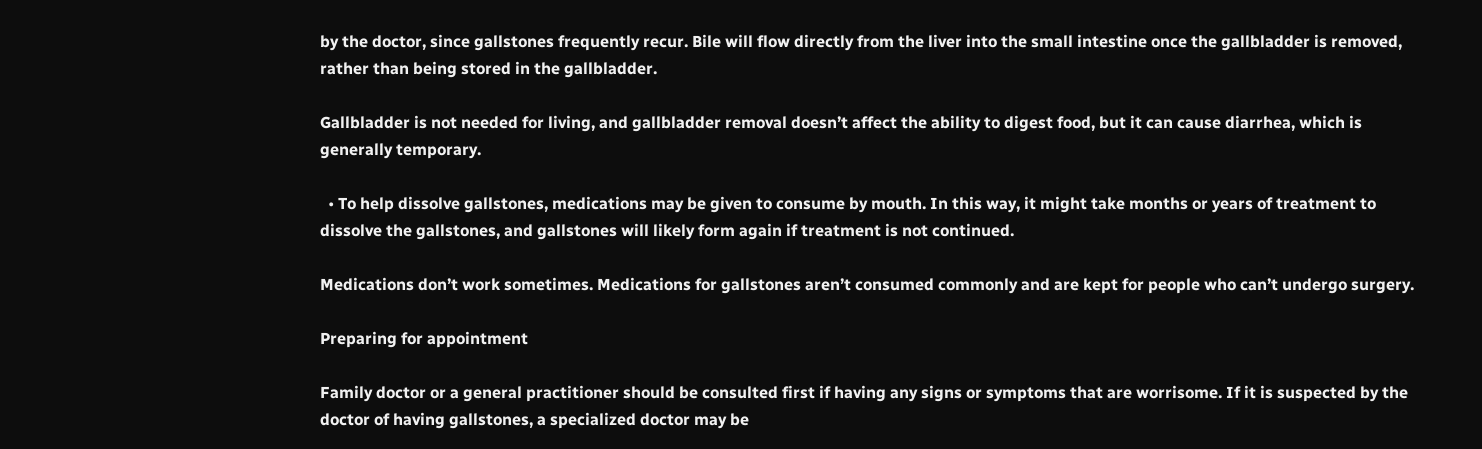by the doctor, since gallstones frequently recur. Bile will flow directly from the liver into the small intestine once the gallbladder is removed, rather than being stored in the gallbladder.

Gallbladder is not needed for living, and gallbladder removal doesn’t affect the ability to digest food, but it can cause diarrhea, which is generally temporary.

  • To help dissolve gallstones, medications may be given to consume by mouth. In this way, it might take months or years of treatment to dissolve the gallstones, and gallstones will likely form again if treatment is not continued.

Medications don’t work sometimes. Medications for gallstones aren’t consumed commonly and are kept for people who can’t undergo surgery.

Preparing for appointment

Family doctor or a general practitioner should be consulted first if having any signs or symptoms that are worrisome. If it is suspected by the doctor of having gallstones, a specialized doctor may be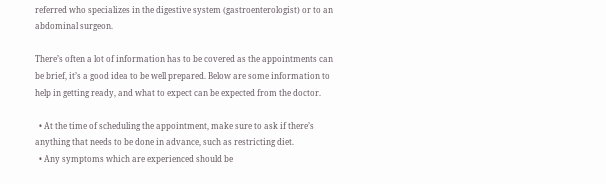referred who specializes in the digestive system (gastroenterologist) or to an abdominal surgeon.

There’s often a lot of information has to be covered as the appointments can be brief, it’s a good idea to be well prepared. Below are some information to help in getting ready, and what to expect can be expected from the doctor.

  • At the time of scheduling the appointment, make sure to ask if there’s anything that needs to be done in advance, such as restricting diet.
  • Any symptoms which are experienced should be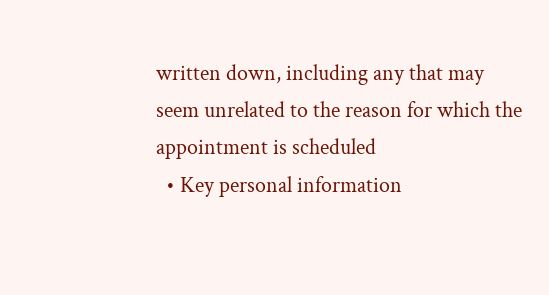written down, including any that may seem unrelated to the reason for which the appointment is scheduled
  • Key personal information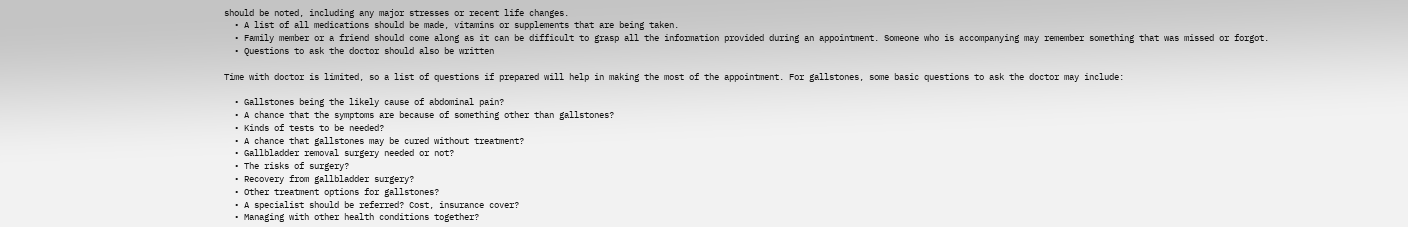should be noted, including any major stresses or recent life changes.
  • A list of all medications should be made, vitamins or supplements that are being taken.
  • Family member or a friend should come along as it can be difficult to grasp all the information provided during an appointment. Someone who is accompanying may remember something that was missed or forgot.
  • Questions to ask the doctor should also be written

Time with doctor is limited, so a list of questions if prepared will help in making the most of the appointment. For gallstones, some basic questions to ask the doctor may include:

  • Gallstones being the likely cause of abdominal pain?
  • A chance that the symptoms are because of something other than gallstones?
  • Kinds of tests to be needed?
  • A chance that gallstones may be cured without treatment?
  • Gallbladder removal surgery needed or not?
  • The risks of surgery?
  • Recovery from gallbladder surgery?
  • Other treatment options for gallstones?
  • A specialist should be referred? Cost, insurance cover?
  • Managing with other health conditions together?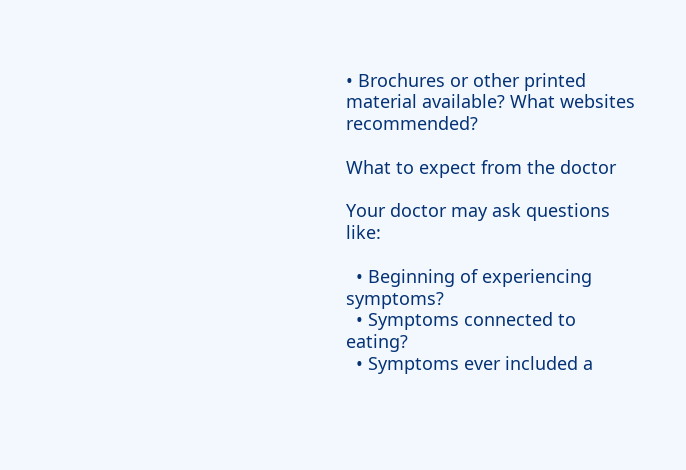• Brochures or other printed material available? What websites recommended?

What to expect from the doctor

Your doctor may ask questions like:

  • Beginning of experiencing symptoms?
  • Symptoms connected to eating?
  • Symptoms ever included a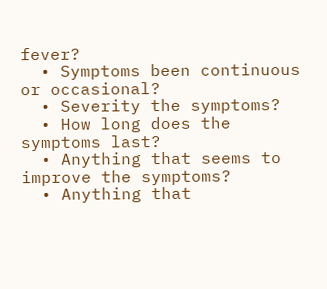fever?
  • Symptoms been continuous or occasional?
  • Severity the symptoms?
  • How long does the symptoms last?
  • Anything that seems to improve the symptoms?
  • Anything that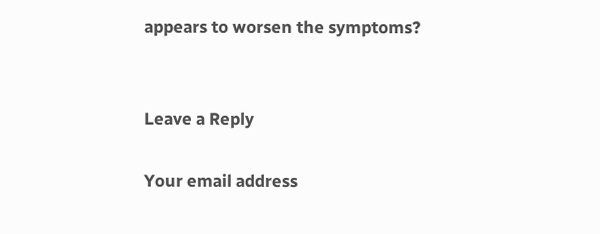appears to worsen the symptoms?


Leave a Reply

Your email address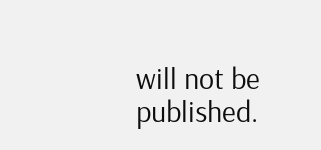will not be published.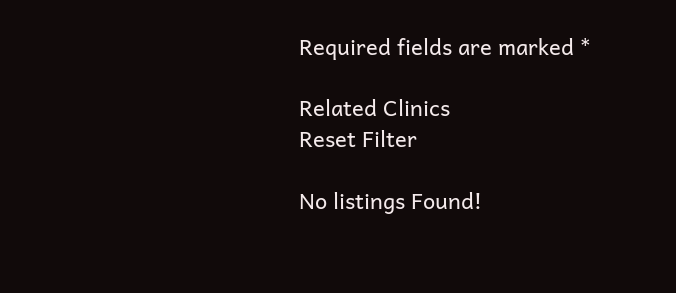Required fields are marked *

Related Clinics
Reset Filter

No listings Found!